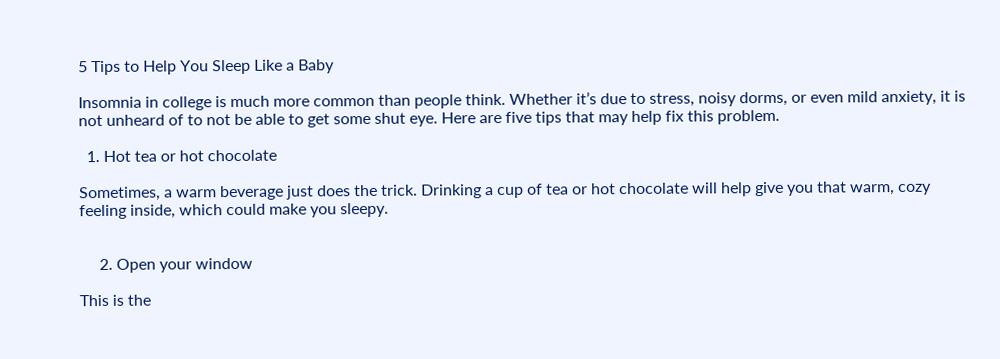5 Tips to Help You Sleep Like a Baby

Insomnia in college is much more common than people think. Whether it’s due to stress, noisy dorms, or even mild anxiety, it is not unheard of to not be able to get some shut eye. Here are five tips that may help fix this problem.

  1. Hot tea or hot chocolate

Sometimes, a warm beverage just does the trick. Drinking a cup of tea or hot chocolate will help give you that warm, cozy feeling inside, which could make you sleepy.


     2. Open your window

This is the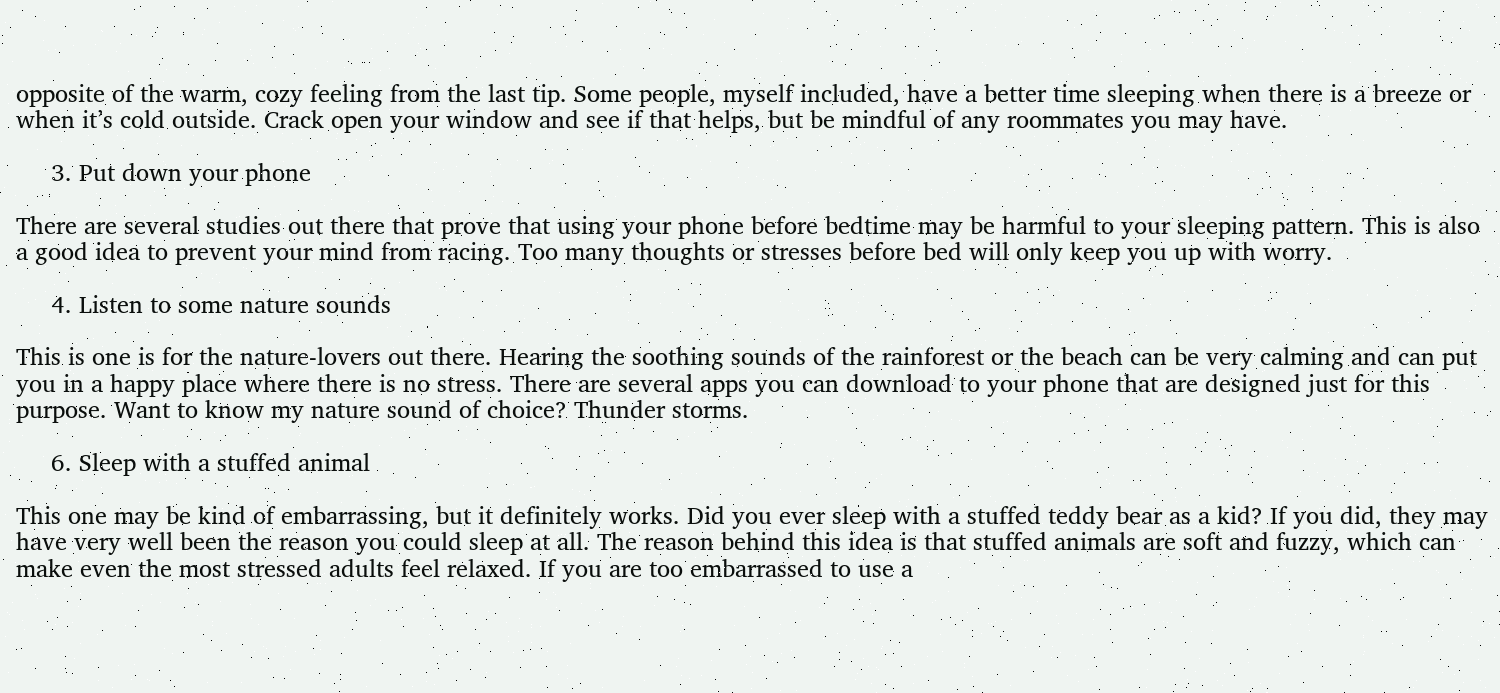opposite of the warm, cozy feeling from the last tip. Some people, myself included, have a better time sleeping when there is a breeze or when it’s cold outside. Crack open your window and see if that helps, but be mindful of any roommates you may have.

     3. Put down your phone

There are several studies out there that prove that using your phone before bedtime may be harmful to your sleeping pattern. This is also a good idea to prevent your mind from racing. Too many thoughts or stresses before bed will only keep you up with worry.

     4. Listen to some nature sounds

This is one is for the nature-lovers out there. Hearing the soothing sounds of the rainforest or the beach can be very calming and can put you in a happy place where there is no stress. There are several apps you can download to your phone that are designed just for this purpose. Want to know my nature sound of choice? Thunder storms.

     6. Sleep with a stuffed animal

This one may be kind of embarrassing, but it definitely works. Did you ever sleep with a stuffed teddy bear as a kid? If you did, they may have very well been the reason you could sleep at all. The reason behind this idea is that stuffed animals are soft and fuzzy, which can make even the most stressed adults feel relaxed. If you are too embarrassed to use a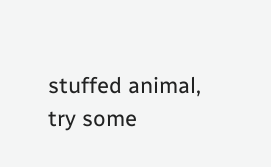stuffed animal, try some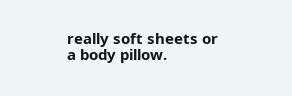really soft sheets or a body pillow.